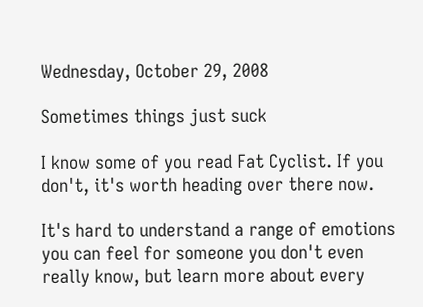Wednesday, October 29, 2008

Sometimes things just suck

I know some of you read Fat Cyclist. If you don't, it's worth heading over there now.

It's hard to understand a range of emotions you can feel for someone you don't even really know, but learn more about every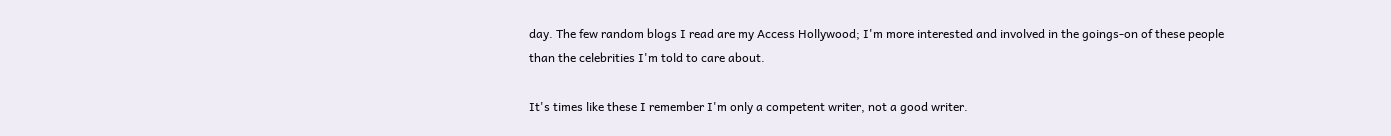day. The few random blogs I read are my Access Hollywood; I'm more interested and involved in the goings-on of these people than the celebrities I'm told to care about.

It's times like these I remember I'm only a competent writer, not a good writer.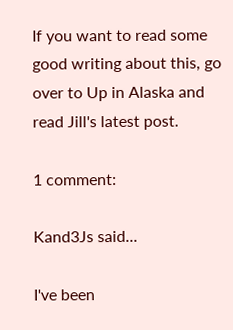If you want to read some good writing about this, go over to Up in Alaska and read Jill's latest post.

1 comment:

Kand3Js said...

I've been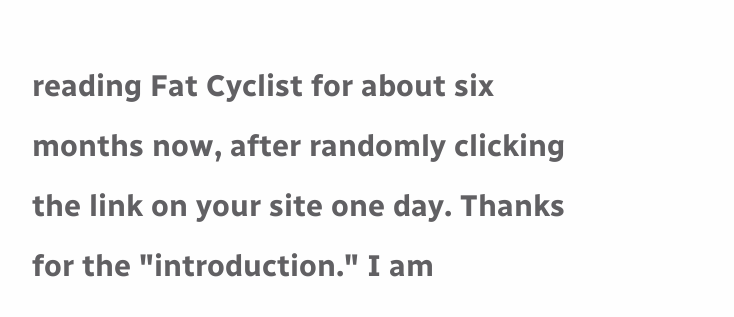reading Fat Cyclist for about six months now, after randomly clicking the link on your site one day. Thanks for the "introduction." I am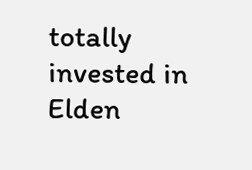totally invested in Elden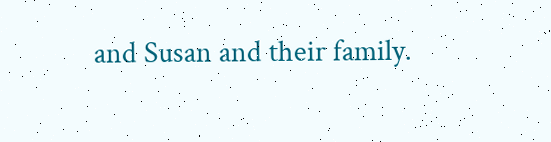and Susan and their family.